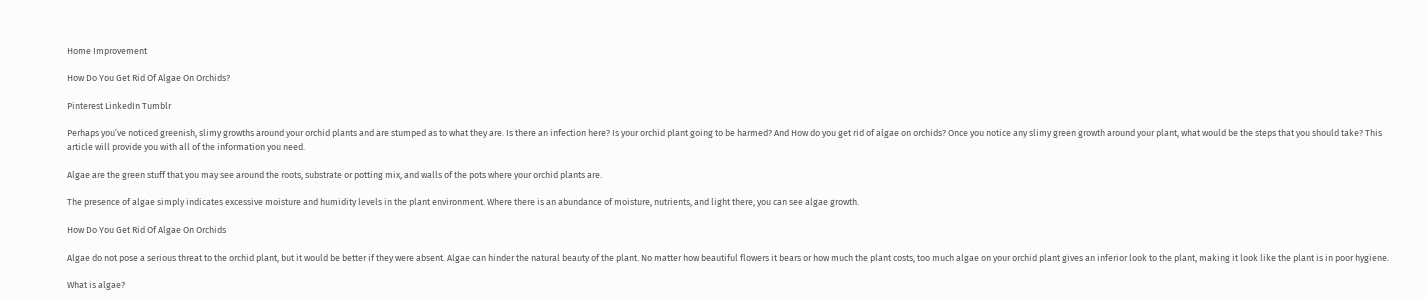Home Improvement

How Do You Get Rid Of Algae On Orchids?

Pinterest LinkedIn Tumblr

Perhaps you’ve noticed greenish, slimy growths around your orchid plants and are stumped as to what they are. Is there an infection here? Is your orchid plant going to be harmed? And How do you get rid of algae on orchids? Once you notice any slimy green growth around your plant, what would be the steps that you should take? This article will provide you with all of the information you need.

Algae are the green stuff that you may see around the roots, substrate or potting mix, and walls of the pots where your orchid plants are.

The presence of algae simply indicates excessive moisture and humidity levels in the plant environment. Where there is an abundance of moisture, nutrients, and light there, you can see algae growth.

How Do You Get Rid Of Algae On Orchids

Algae do not pose a serious threat to the orchid plant, but it would be better if they were absent. Algae can hinder the natural beauty of the plant. No matter how beautiful flowers it bears or how much the plant costs, too much algae on your orchid plant gives an inferior look to the plant, making it look like the plant is in poor hygiene.

What is algae?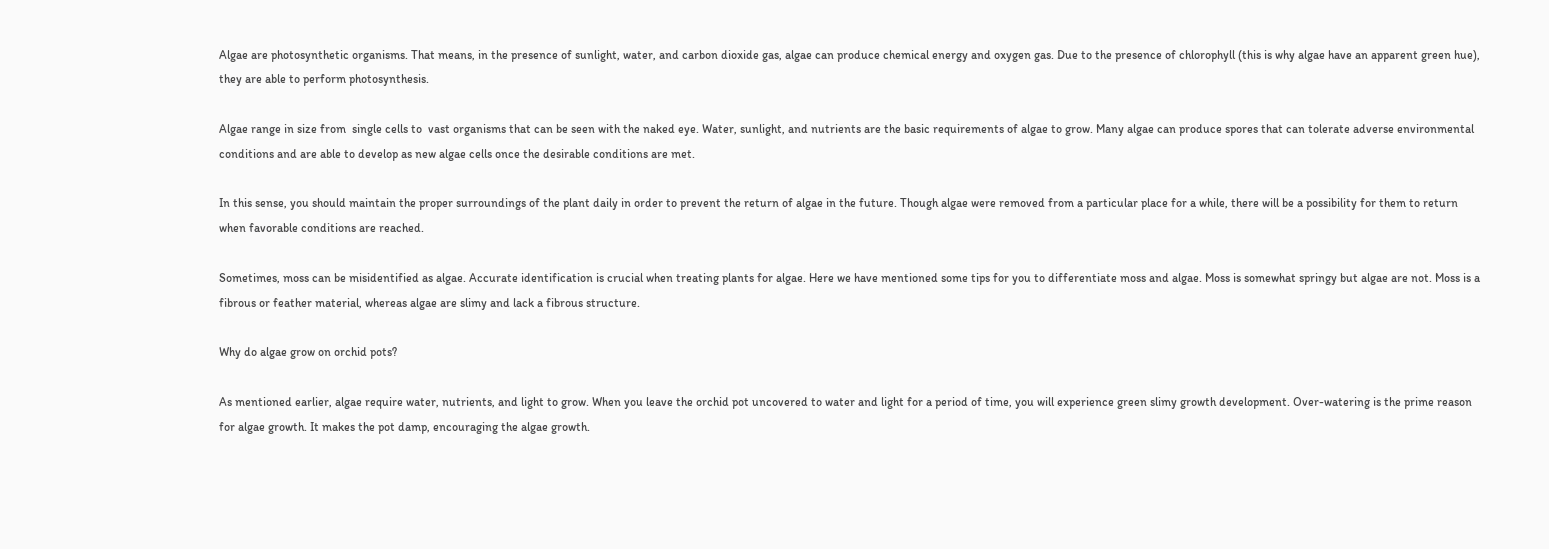Algae are photosynthetic organisms. That means, in the presence of sunlight, water, and carbon dioxide gas, algae can produce chemical energy and oxygen gas. Due to the presence of chlorophyll (this is why algae have an apparent green hue), they are able to perform photosynthesis.

Algae range in size from  single cells to  vast organisms that can be seen with the naked eye. Water, sunlight, and nutrients are the basic requirements of algae to grow. Many algae can produce spores that can tolerate adverse environmental conditions and are able to develop as new algae cells once the desirable conditions are met.

In this sense, you should maintain the proper surroundings of the plant daily in order to prevent the return of algae in the future. Though algae were removed from a particular place for a while, there will be a possibility for them to return when favorable conditions are reached.

Sometimes, moss can be misidentified as algae. Accurate identification is crucial when treating plants for algae. Here we have mentioned some tips for you to differentiate moss and algae. Moss is somewhat springy but algae are not. Moss is a fibrous or feather material, whereas algae are slimy and lack a fibrous structure.

Why do algae grow on orchid pots?

As mentioned earlier, algae require water, nutrients, and light to grow. When you leave the orchid pot uncovered to water and light for a period of time, you will experience green slimy growth development. Over-watering is the prime reason for algae growth. It makes the pot damp, encouraging the algae growth.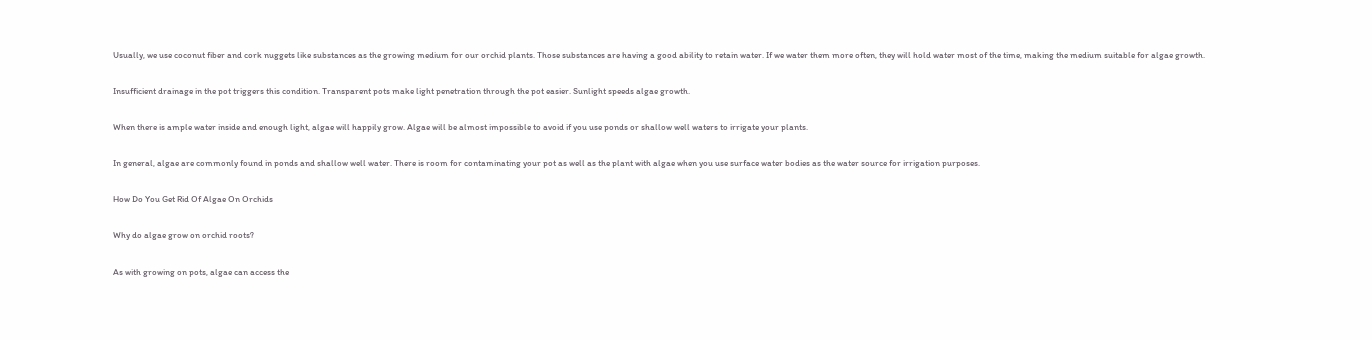Usually, we use coconut fiber and cork nuggets like substances as the growing medium for our orchid plants. Those substances are having a good ability to retain water. If we water them more often, they will hold water most of the time, making the medium suitable for algae growth.

Insufficient drainage in the pot triggers this condition. Transparent pots make light penetration through the pot easier. Sunlight speeds algae growth.

When there is ample water inside and enough light, algae will happily grow. Algae will be almost impossible to avoid if you use ponds or shallow well waters to irrigate your plants.

In general, algae are commonly found in ponds and shallow well water. There is room for contaminating your pot as well as the plant with algae when you use surface water bodies as the water source for irrigation purposes.

How Do You Get Rid Of Algae On Orchids

Why do algae grow on orchid roots?

As with growing on pots, algae can access the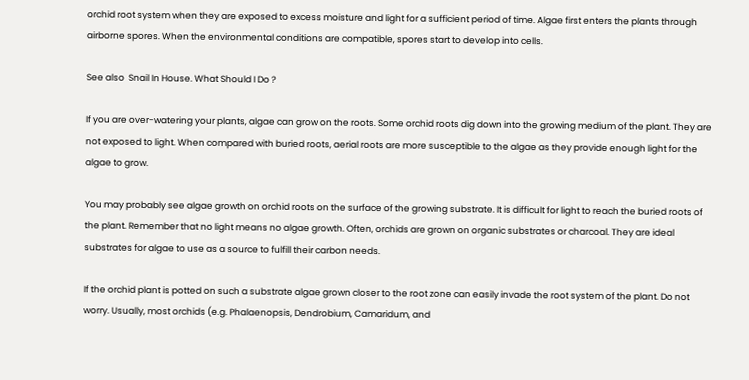orchid root system when they are exposed to excess moisture and light for a sufficient period of time. Algae first enters the plants through airborne spores. When the environmental conditions are compatible, spores start to develop into cells.

See also  Snail In House. What Should I Do ?

If you are over-watering your plants, algae can grow on the roots. Some orchid roots dig down into the growing medium of the plant. They are not exposed to light. When compared with buried roots, aerial roots are more susceptible to the algae as they provide enough light for the algae to grow.

You may probably see algae growth on orchid roots on the surface of the growing substrate. It is difficult for light to reach the buried roots of the plant. Remember that no light means no algae growth. Often, orchids are grown on organic substrates or charcoal. They are ideal substrates for algae to use as a source to fulfill their carbon needs.

If the orchid plant is potted on such a substrate algae grown closer to the root zone can easily invade the root system of the plant. Do not worry. Usually, most orchids (e.g. Phalaenopsis, Dendrobium, Camaridum, and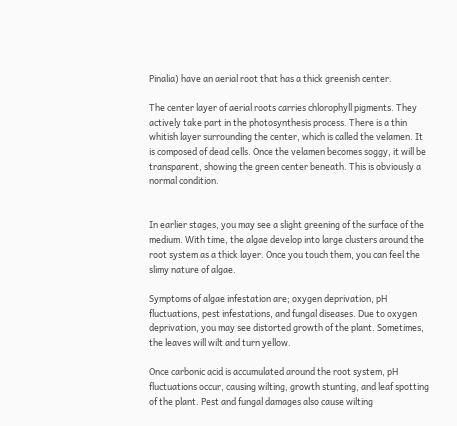Pinalia) have an aerial root that has a thick greenish center.

The center layer of aerial roots carries chlorophyll pigments. They actively take part in the photosynthesis process. There is a thin whitish layer surrounding the center, which is called the velamen. It is composed of dead cells. Once the velamen becomes soggy, it will be transparent, showing the green center beneath. This is obviously a normal condition.


In earlier stages, you may see a slight greening of the surface of the medium. With time, the algae develop into large clusters around the root system as a thick layer. Once you touch them, you can feel the slimy nature of algae.

Symptoms of algae infestation are; oxygen deprivation, pH fluctuations, pest infestations, and fungal diseases. Due to oxygen deprivation, you may see distorted growth of the plant. Sometimes, the leaves will wilt and turn yellow.

Once carbonic acid is accumulated around the root system, pH fluctuations occur, causing wilting, growth stunting, and leaf spotting of the plant. Pest and fungal damages also cause wilting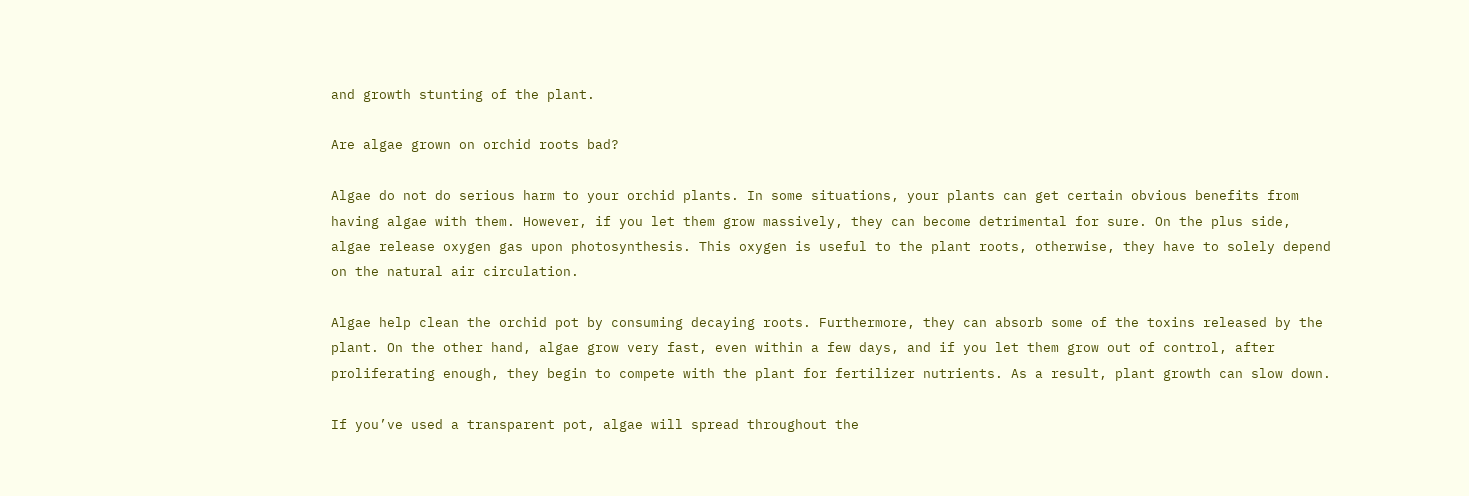and growth stunting of the plant.

Are algae grown on orchid roots bad?

Algae do not do serious harm to your orchid plants. In some situations, your plants can get certain obvious benefits from having algae with them. However, if you let them grow massively, they can become detrimental for sure. On the plus side, algae release oxygen gas upon photosynthesis. This oxygen is useful to the plant roots, otherwise, they have to solely depend on the natural air circulation.

Algae help clean the orchid pot by consuming decaying roots. Furthermore, they can absorb some of the toxins released by the plant. On the other hand, algae grow very fast, even within a few days, and if you let them grow out of control, after proliferating enough, they begin to compete with the plant for fertilizer nutrients. As a result, plant growth can slow down.

If you’ve used a transparent pot, algae will spread throughout the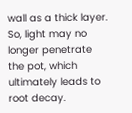wall as a thick layer. So, light may no longer penetrate the pot, which ultimately leads to root decay.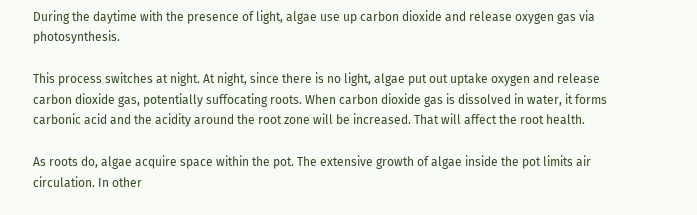During the daytime with the presence of light, algae use up carbon dioxide and release oxygen gas via photosynthesis.

This process switches at night. At night, since there is no light, algae put out uptake oxygen and release carbon dioxide gas, potentially suffocating roots. When carbon dioxide gas is dissolved in water, it forms carbonic acid and the acidity around the root zone will be increased. That will affect the root health.

As roots do, algae acquire space within the pot. The extensive growth of algae inside the pot limits air circulation. In other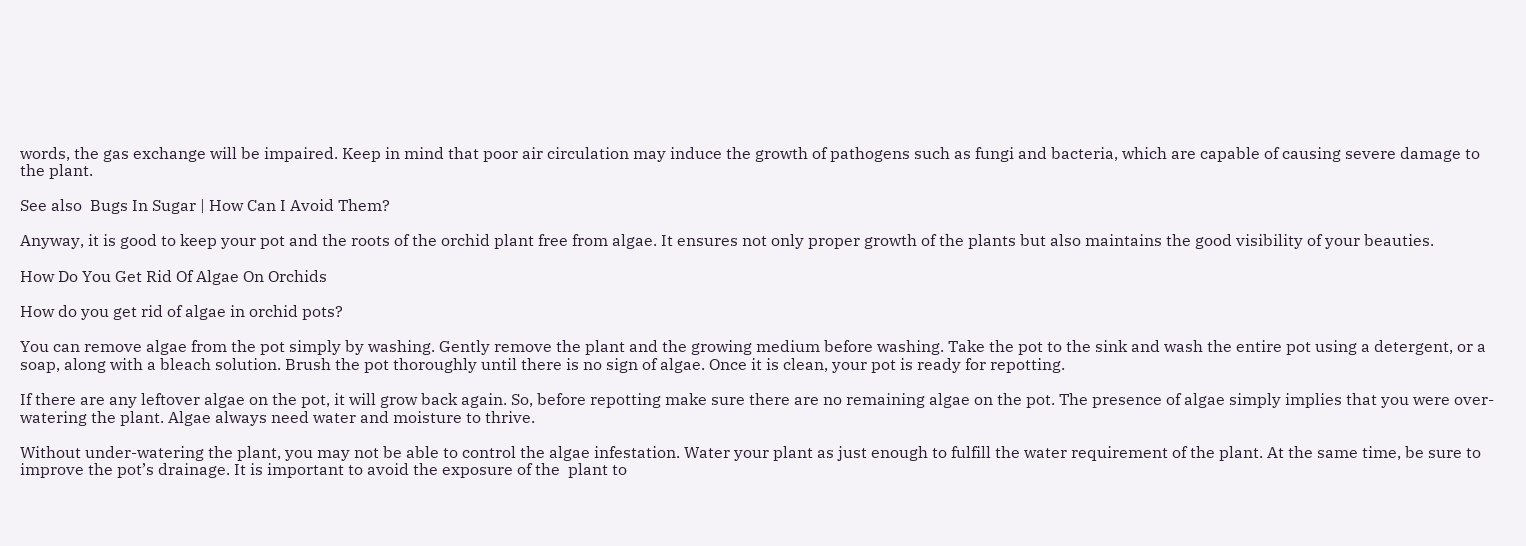words, the gas exchange will be impaired. Keep in mind that poor air circulation may induce the growth of pathogens such as fungi and bacteria, which are capable of causing severe damage to the plant.

See also  Bugs In Sugar | How Can I Avoid Them?

Anyway, it is good to keep your pot and the roots of the orchid plant free from algae. It ensures not only proper growth of the plants but also maintains the good visibility of your beauties.

How Do You Get Rid Of Algae On Orchids

How do you get rid of algae in orchid pots?

You can remove algae from the pot simply by washing. Gently remove the plant and the growing medium before washing. Take the pot to the sink and wash the entire pot using a detergent, or a soap, along with a bleach solution. Brush the pot thoroughly until there is no sign of algae. Once it is clean, your pot is ready for repotting.

If there are any leftover algae on the pot, it will grow back again. So, before repotting make sure there are no remaining algae on the pot. The presence of algae simply implies that you were over-watering the plant. Algae always need water and moisture to thrive.

Without under-watering the plant, you may not be able to control the algae infestation. Water your plant as just enough to fulfill the water requirement of the plant. At the same time, be sure to improve the pot’s drainage. It is important to avoid the exposure of the  plant to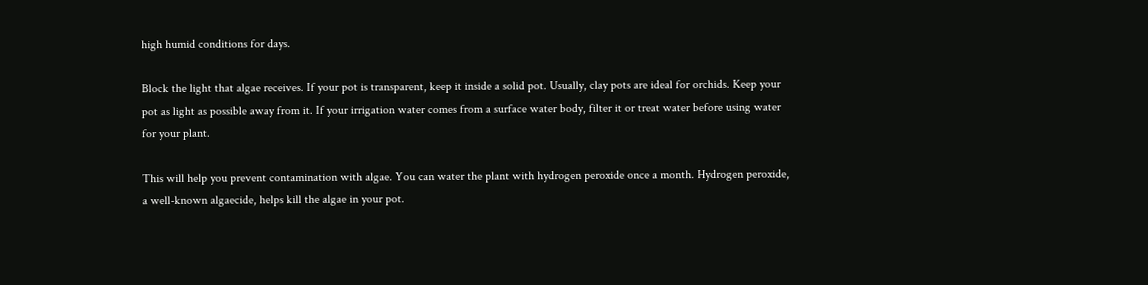high humid conditions for days.

Block the light that algae receives. If your pot is transparent, keep it inside a solid pot. Usually, clay pots are ideal for orchids. Keep your pot as light as possible away from it. If your irrigation water comes from a surface water body, filter it or treat water before using water for your plant.

This will help you prevent contamination with algae. You can water the plant with hydrogen peroxide once a month. Hydrogen peroxide, a well-known algaecide, helps kill the algae in your pot.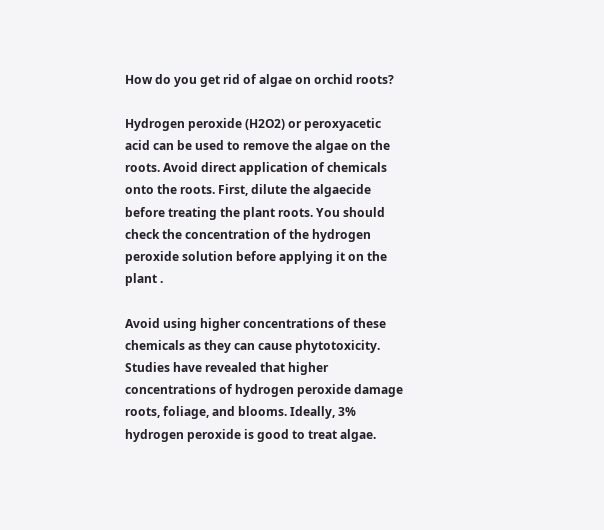How do you get rid of algae on orchid roots?

Hydrogen peroxide (H2O2) or peroxyacetic acid can be used to remove the algae on the roots. Avoid direct application of chemicals onto the roots. First, dilute the algaecide before treating the plant roots. You should check the concentration of the hydrogen peroxide solution before applying it on the plant .

Avoid using higher concentrations of these chemicals as they can cause phytotoxicity. Studies have revealed that higher concentrations of hydrogen peroxide damage roots, foliage, and blooms. Ideally, 3% hydrogen peroxide is good to treat algae.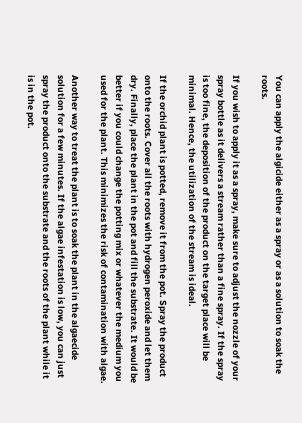You can apply the algicide either as a spray or as a solution to soak the roots.

If you wish to apply it as a spray, make sure to adjust the nozzle of your spray bottle as it delivers a stream rather than a fine spray. If the spray is too fine, the deposition of the product on the target place will be minimal. Hence, the utilization of the stream is ideal.

If the orchid plant is potted, remove it from the pot. Spray the product onto the roots. Cover all the roots with hydrogen peroxide and let them dry. Finally, place the plant in the pot and fill the substrate. It would be better if you could change the potting mix or whatever the medium you used for the plant. This minimizes the risk of contamination with algae.

Another way to treat the plant is to soak the plant in the algaecide solution for a few minutes. If the algae infestation is low, you can just spray the product onto the substrate and the roots of the plant while it is in the pot.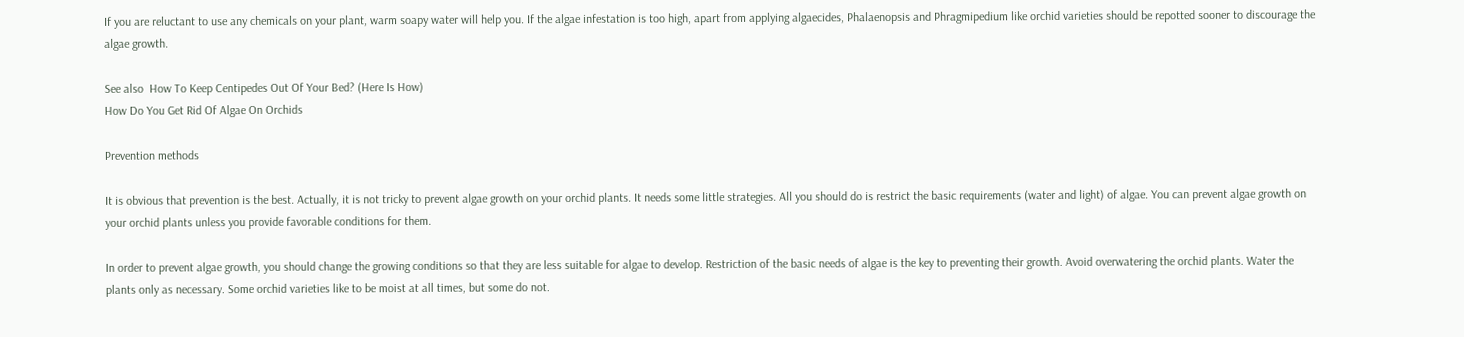If you are reluctant to use any chemicals on your plant, warm soapy water will help you. If the algae infestation is too high, apart from applying algaecides, Phalaenopsis and Phragmipedium like orchid varieties should be repotted sooner to discourage the algae growth.

See also  How To Keep Centipedes Out Of Your Bed? (Here Is How)
How Do You Get Rid Of Algae On Orchids

Prevention methods

It is obvious that prevention is the best. Actually, it is not tricky to prevent algae growth on your orchid plants. It needs some little strategies. All you should do is restrict the basic requirements (water and light) of algae. You can prevent algae growth on your orchid plants unless you provide favorable conditions for them.

In order to prevent algae growth, you should change the growing conditions so that they are less suitable for algae to develop. Restriction of the basic needs of algae is the key to preventing their growth. Avoid overwatering the orchid plants. Water the plants only as necessary. Some orchid varieties like to be moist at all times, but some do not.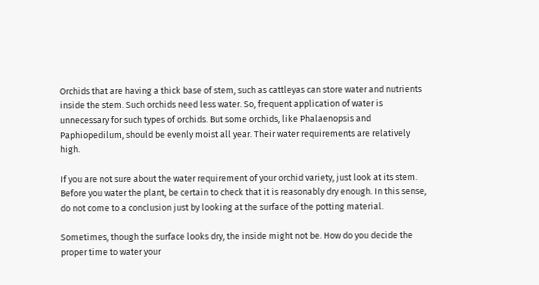Orchids that are having a thick base of stem, such as cattleyas can store water and nutrients inside the stem. Such orchids need less water. So, frequent application of water is unnecessary for such types of orchids. But some orchids, like Phalaenopsis and Paphiopedilum, should be evenly moist all year. Their water requirements are relatively high.

If you are not sure about the water requirement of your orchid variety, just look at its stem. Before you water the plant, be certain to check that it is reasonably dry enough. In this sense, do not come to a conclusion just by looking at the surface of the potting material.

Sometimes, though the surface looks dry, the inside might not be. How do you decide the proper time to water your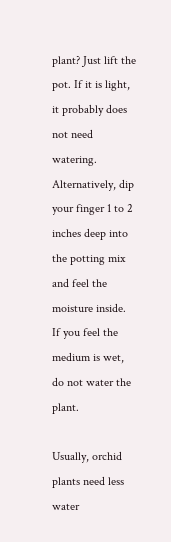plant? Just lift the pot. If it is light, it probably does not need watering. Alternatively, dip your finger 1 to 2 inches deep into the potting mix and feel the moisture inside. If you feel the medium is wet, do not water the plant.

Usually, orchid plants need less water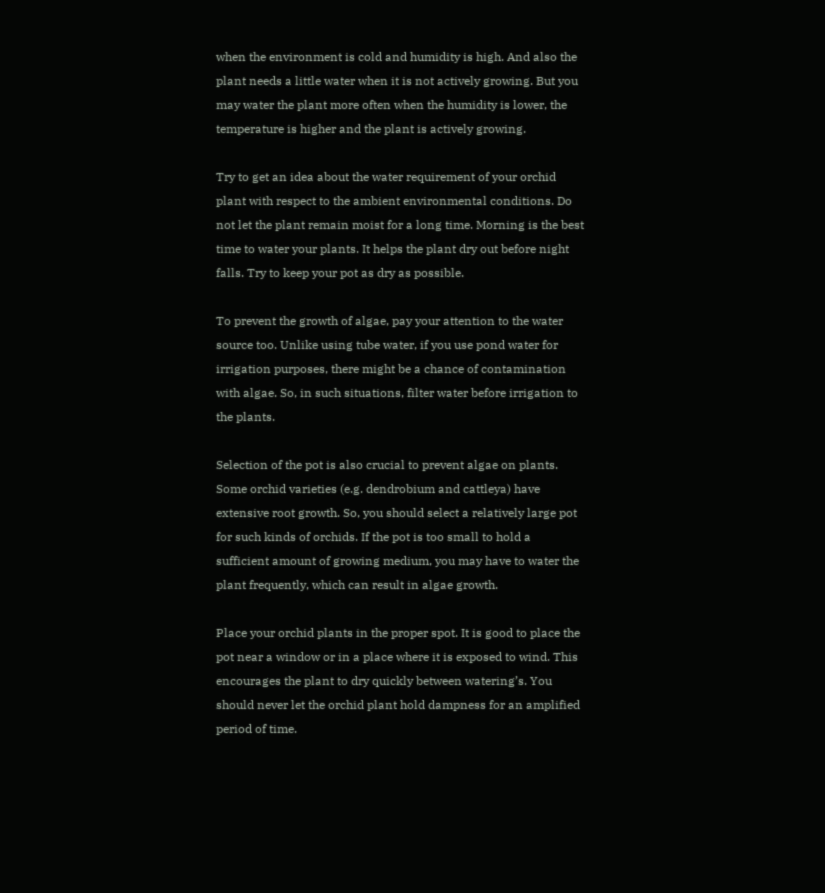when the environment is cold and humidity is high. And also the plant needs a little water when it is not actively growing. But you may water the plant more often when the humidity is lower, the temperature is higher and the plant is actively growing.

Try to get an idea about the water requirement of your orchid plant with respect to the ambient environmental conditions. Do not let the plant remain moist for a long time. Morning is the best time to water your plants. It helps the plant dry out before night falls. Try to keep your pot as dry as possible.

To prevent the growth of algae, pay your attention to the water source too. Unlike using tube water, if you use pond water for irrigation purposes, there might be a chance of contamination with algae. So, in such situations, filter water before irrigation to the plants.

Selection of the pot is also crucial to prevent algae on plants. Some orchid varieties (e.g. dendrobium and cattleya) have extensive root growth. So, you should select a relatively large pot for such kinds of orchids. If the pot is too small to hold a sufficient amount of growing medium, you may have to water the plant frequently, which can result in algae growth.

Place your orchid plants in the proper spot. It is good to place the pot near a window or in a place where it is exposed to wind. This encourages the plant to dry quickly between watering’s. You should never let the orchid plant hold dampness for an amplified period of time.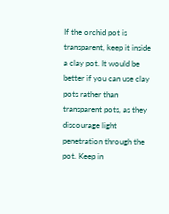If the orchid pot is transparent, keep it inside a clay pot. It would be better if you can use clay pots rather than transparent pots, as they discourage light penetration through the pot. Keep in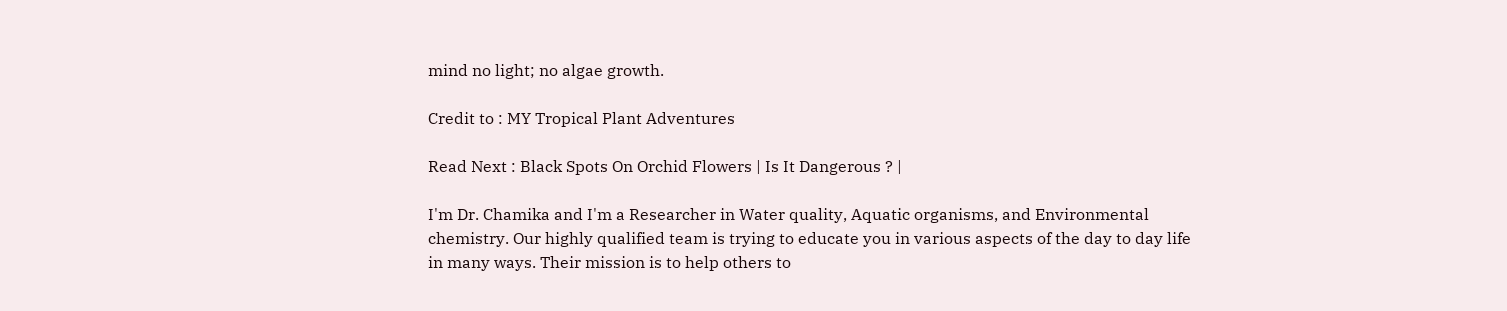mind no light; no algae growth.

Credit to : MY Tropical Plant Adventures

Read Next : Black Spots On Orchid Flowers | Is It Dangerous ? |

I'm Dr. Chamika and I'm a Researcher in Water quality, Aquatic organisms, and Environmental chemistry. Our highly qualified team is trying to educate you in various aspects of the day to day life in many ways. Their mission is to help others to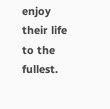enjoy their life to the fullest.